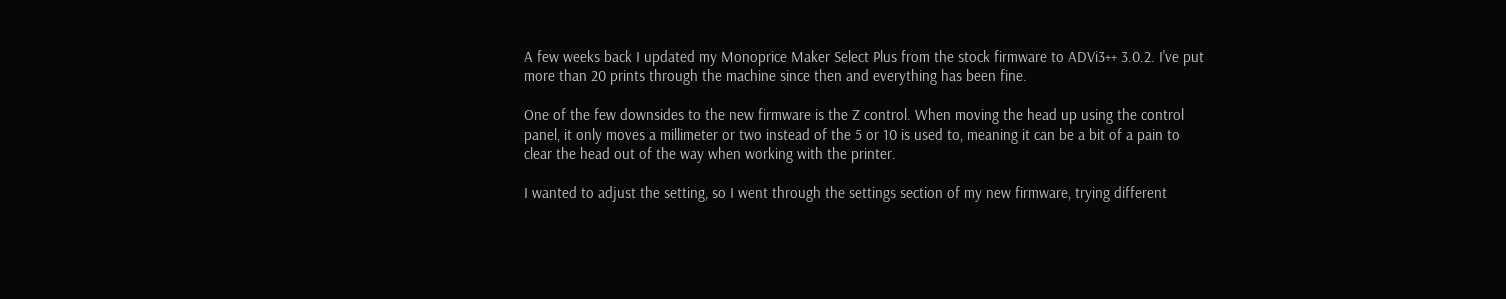A few weeks back I updated my Monoprice Maker Select Plus from the stock firmware to ADVi3++ 3.0.2. I've put more than 20 prints through the machine since then and everything has been fine.

One of the few downsides to the new firmware is the Z control. When moving the head up using the control panel, it only moves a millimeter or two instead of the 5 or 10 is used to, meaning it can be a bit of a pain to clear the head out of the way when working with the printer.

I wanted to adjust the setting, so I went through the settings section of my new firmware, trying different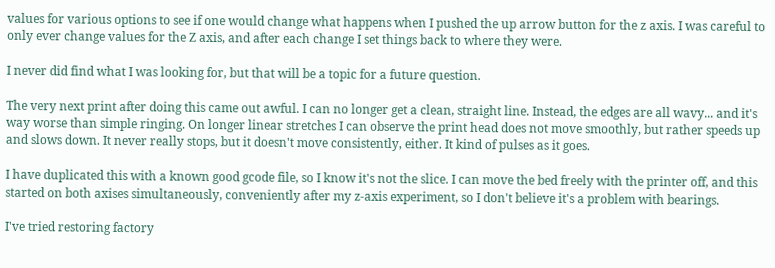values for various options to see if one would change what happens when I pushed the up arrow button for the z axis. I was careful to only ever change values for the Z axis, and after each change I set things back to where they were.

I never did find what I was looking for, but that will be a topic for a future question.

The very next print after doing this came out awful. I can no longer get a clean, straight line. Instead, the edges are all wavy... and it's way worse than simple ringing. On longer linear stretches I can observe the print head does not move smoothly, but rather speeds up and slows down. It never really stops, but it doesn't move consistently, either. It kind of pulses as it goes.

I have duplicated this with a known good gcode file, so I know it's not the slice. I can move the bed freely with the printer off, and this started on both axises simultaneously, conveniently after my z-axis experiment, so I don't believe it's a problem with bearings.

I've tried restoring factory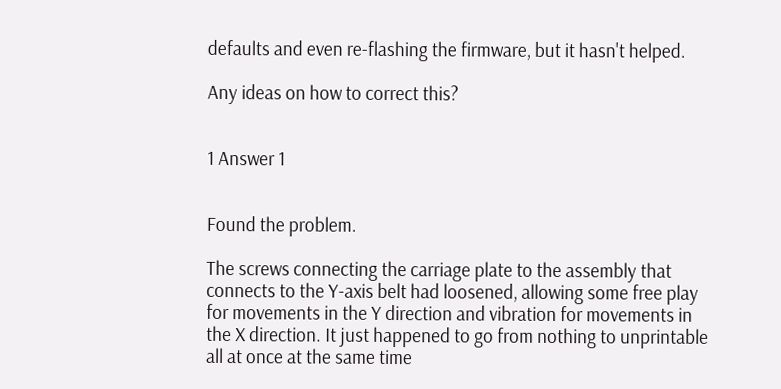defaults and even re-flashing the firmware, but it hasn't helped.

Any ideas on how to correct this?


1 Answer 1


Found the problem.

The screws connecting the carriage plate to the assembly that connects to the Y-axis belt had loosened, allowing some free play for movements in the Y direction and vibration for movements in the X direction. It just happened to go from nothing to unprintable all at once at the same time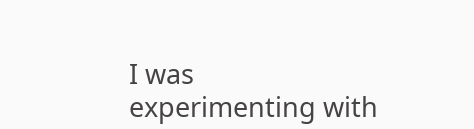I was experimenting with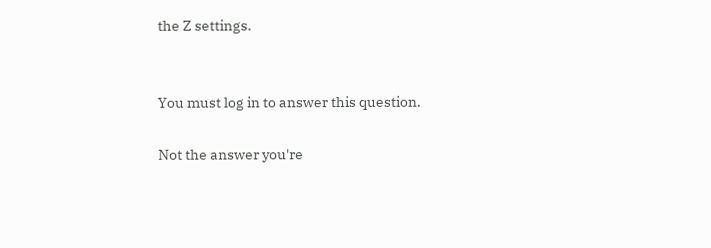the Z settings.


You must log in to answer this question.

Not the answer you're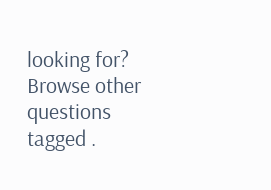looking for? Browse other questions tagged .